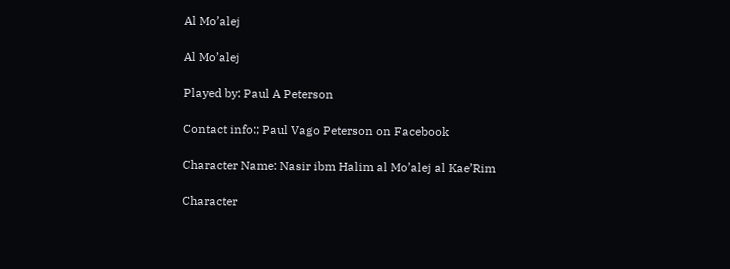Al Mo’alej

Al Mo’alej

Played by: Paul A Peterson

Contact info:; Paul Vago Peterson on Facebook

Character Name: Nasir ibm Halim al Mo’alej al Kae’Rim

Character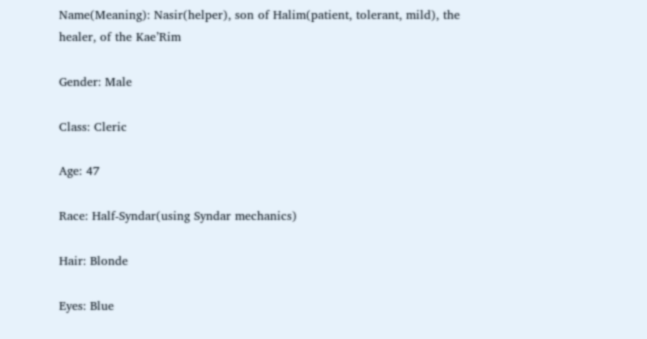Name(Meaning): Nasir(helper), son of Halim(patient, tolerant, mild), the healer, of the Kae’Rim

Gender: Male

Class: Cleric

Age: 47

Race: Half-Syndar(using Syndar mechanics)

Hair: Blonde

Eyes: Blue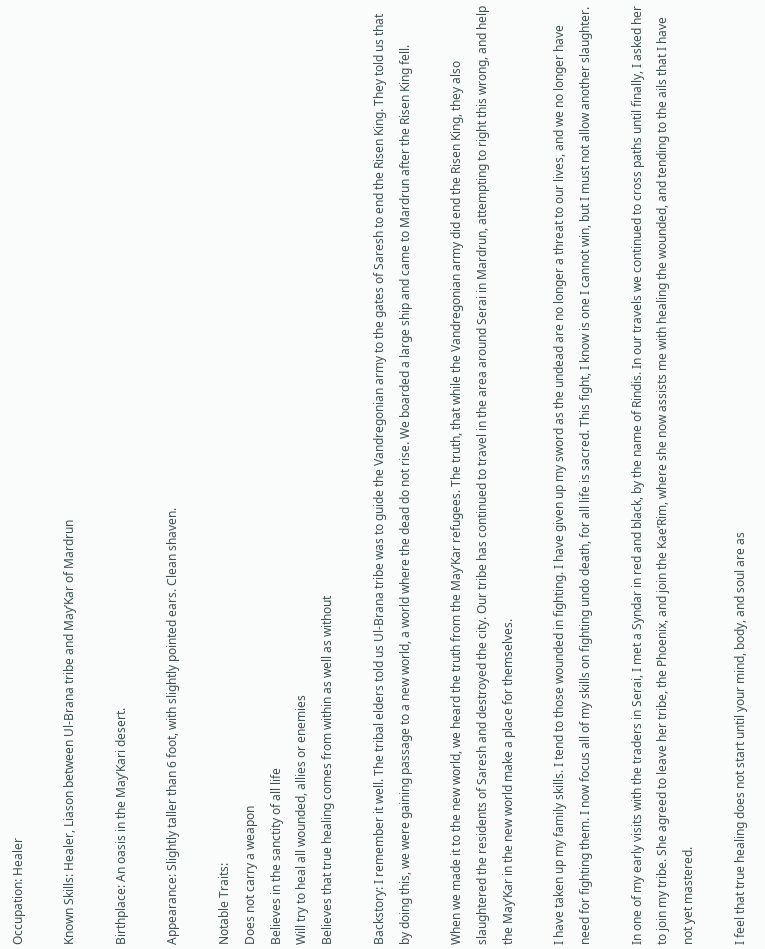Occupation: Healer

Known Skills: Healer, Liason between Ul-Brana tribe and May’Kar of Mardrun

Birthplace: An oasis in the May’Kari desert.

Appearance: Slightly taller than 6 foot, with slightly pointed ears. Clean shaven.

Notable Traits:
Does not carry a weapon
Believes in the sanctity of all life
Will try to heal all wounded, allies or enemies
Believes that true healing comes from within as well as without

Backstory: I remember it well. The tribal elders told us Ul-Brana tribe was to guide the Vandregonian army to the gates of Saresh to end the Risen King. They told us that by doing this, we were gaining passage to a new world, a world where the dead do not rise. We boarded a large ship and came to Mardrun after the Risen King fell.

When we made it to the new world, we heard the truth from the May’Kar refugees. The truth, that while the Vandregonian army did end the Risen King, they also slaughtered the residents of Saresh and destroyed the city. Our tribe has continued to travel in the area around Serai in Mardrun, attempting to right this wrong, and help the May’Kar in the new world make a place for themselves.

I have taken up my family skills. I tend to those wounded in fighting. I have given up my sword as the undead are no longer a threat to our lives, and we no longer have need for fighting them. I now focus all of my skills on fighting undo death, for all life is sacred. This fight, I know is one I cannot win, but I must not allow another slaughter.

In one of my early visits with the traders in Serai, I met a Syndar in red and black, by the name of Rindis. In our travels we continued to cross paths until finally, I asked her to join my tribe. She agreed to leave her tribe, the Phoenix, and join the Kae’Rim, where she now assists me with healing the wounded, and tending to the ails that I have not yet mastered.

I feel that true healing does not start until your mind, body, and soul are as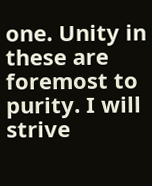one. Unity in these are foremost to purity. I will strive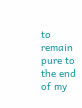to remain pure to the end of my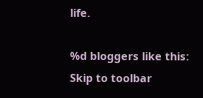life.

%d bloggers like this:
Skip to toolbar